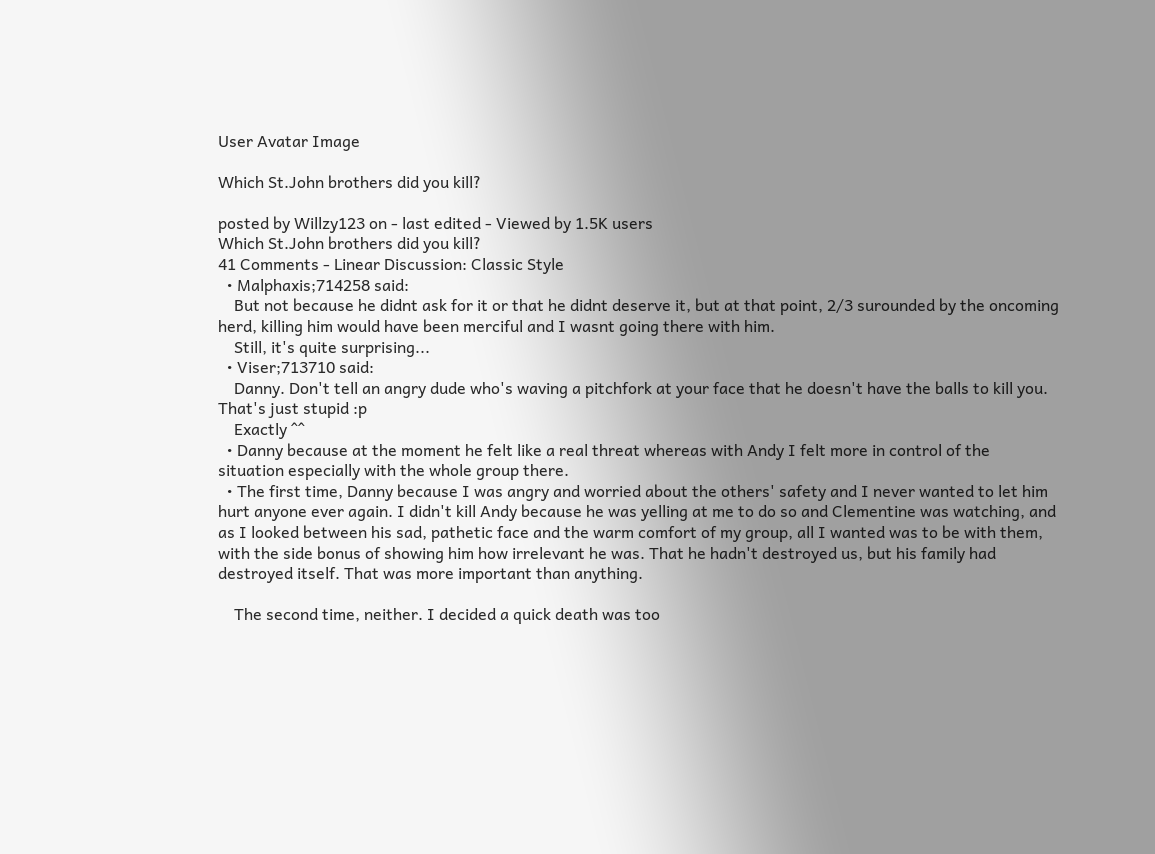User Avatar Image

Which St.John brothers did you kill?

posted by Willzy123 on - last edited - Viewed by 1.5K users
Which St.John brothers did you kill?
41 Comments - Linear Discussion: Classic Style
  • Malphaxis;714258 said:
    But not because he didnt ask for it or that he didnt deserve it, but at that point, 2/3 surounded by the oncoming herd, killing him would have been merciful and I wasnt going there with him.
    Still, it's quite surprising...
  • Viser;713710 said:
    Danny. Don't tell an angry dude who's waving a pitchfork at your face that he doesn't have the balls to kill you. That's just stupid :p
    Exactly ^^
  • Danny because at the moment he felt like a real threat whereas with Andy I felt more in control of the situation especially with the whole group there.
  • The first time, Danny because I was angry and worried about the others' safety and I never wanted to let him hurt anyone ever again. I didn't kill Andy because he was yelling at me to do so and Clementine was watching, and as I looked between his sad, pathetic face and the warm comfort of my group, all I wanted was to be with them, with the side bonus of showing him how irrelevant he was. That he hadn't destroyed us, but his family had destroyed itself. That was more important than anything.

    The second time, neither. I decided a quick death was too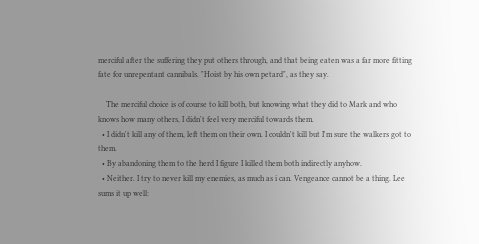merciful after the suffering they put others through, and that being eaten was a far more fitting fate for unrepentant cannibals. "Hoist by his own petard", as they say.

    The merciful choice is of course to kill both, but knowing what they did to Mark and who knows how many others, I didn't feel very merciful towards them.
  • I didn't kill any of them, left them on their own. I couldn't kill but I'm sure the walkers got to them.
  • By abandoning them to the herd I figure I killed them both indirectly anyhow.
  • Neither. I try to never kill my enemies, as much as i can. Vengeance cannot be a thing. Lee sums it up well: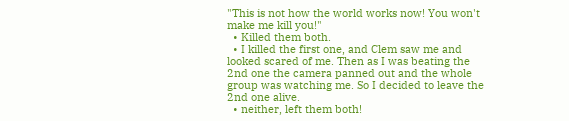"This is not how the world works now! You won't make me kill you!"
  • Killed them both.
  • I killed the first one, and Clem saw me and looked scared of me. Then as I was beating the 2nd one the camera panned out and the whole group was watching me. So I decided to leave the 2nd one alive.
  • neither, left them both!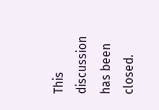This discussion has been closed.